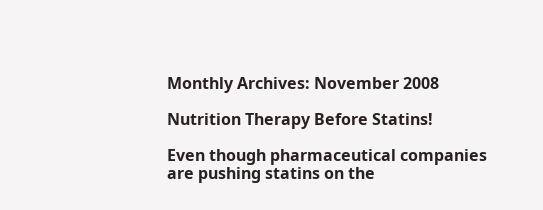Monthly Archives: November 2008

Nutrition Therapy Before Statins!

Even though pharmaceutical companies are pushing statins on the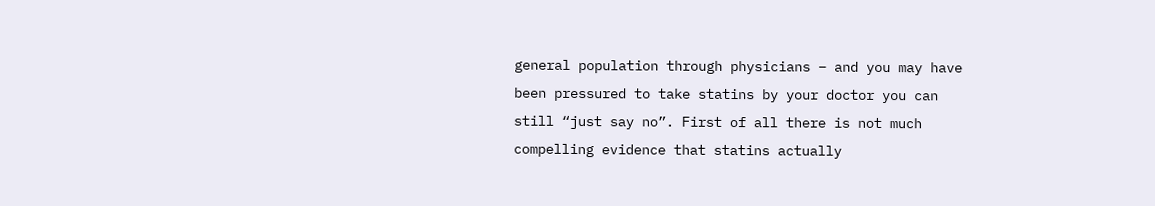general population through physicians – and you may have been pressured to take statins by your doctor you can still “just say no”. First of all there is not much compelling evidence that statins actually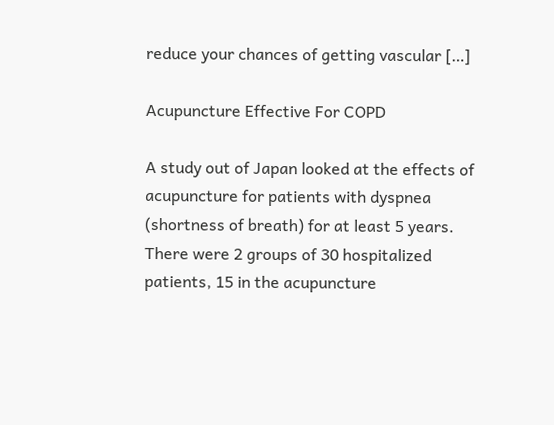reduce your chances of getting vascular […]

Acupuncture Effective For COPD

A study out of Japan looked at the effects of acupuncture for patients with dyspnea (shortness of breath) for at least 5 years. There were 2 groups of 30 hospitalized patients, 15 in the acupuncture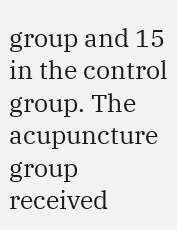group and 15 in the control group. The acupuncture group received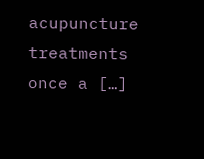acupuncture treatments once a […]